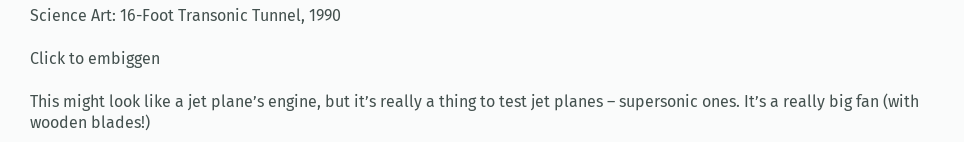Science Art: 16-Foot Transonic Tunnel, 1990

Click to embiggen

This might look like a jet plane’s engine, but it’s really a thing to test jet planes – supersonic ones. It’s a really big fan (with wooden blades!)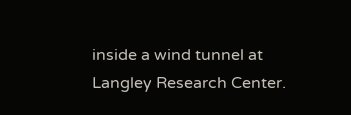inside a wind tunnel at Langley Research Center.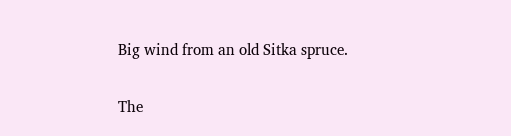Big wind from an old Sitka spruce.

The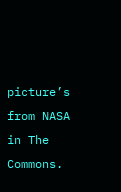picture’s from NASA in The Commons.